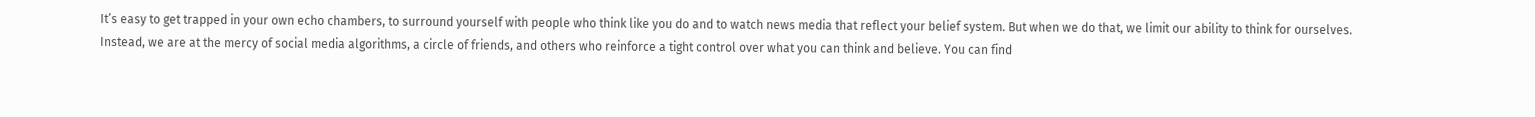It’s easy to get trapped in your own echo chambers, to surround yourself with people who think like you do and to watch news media that reflect your belief system. But when we do that, we limit our ability to think for ourselves. Instead, we are at the mercy of social media algorithms, a circle of friends, and others who reinforce a tight control over what you can think and believe. You can find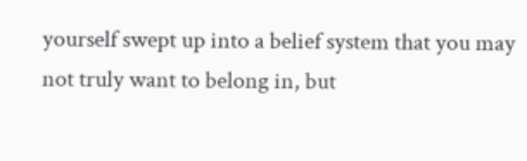yourself swept up into a belief system that you may not truly want to belong in, but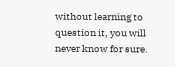without learning to question it, you will never know for sure.